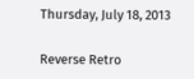Thursday, July 18, 2013

Reverse Retro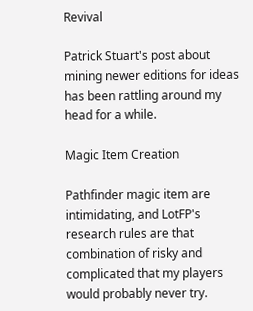Revival

Patrick Stuart's post about mining newer editions for ideas has been rattling around my head for a while.

Magic Item Creation

Pathfinder magic item are intimidating, and LotFP's research rules are that combination of risky and complicated that my players would probably never try.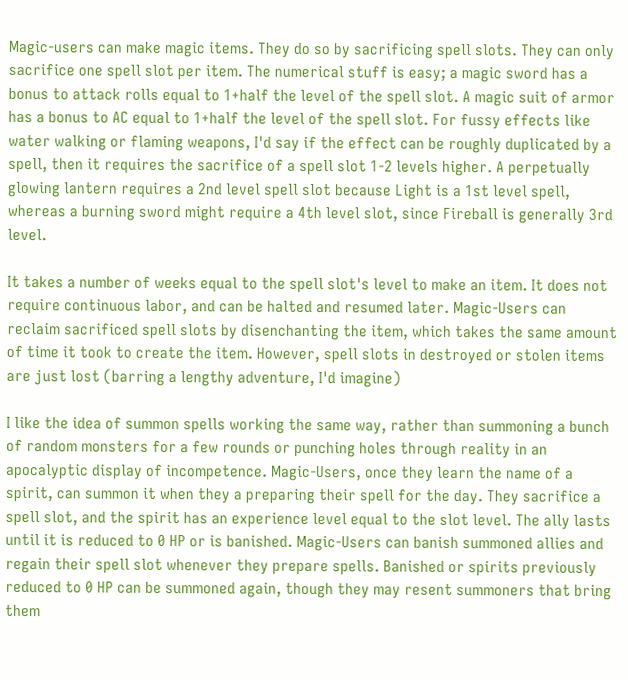Magic-users can make magic items. They do so by sacrificing spell slots. They can only sacrifice one spell slot per item. The numerical stuff is easy; a magic sword has a bonus to attack rolls equal to 1+half the level of the spell slot. A magic suit of armor has a bonus to AC equal to 1+half the level of the spell slot. For fussy effects like water walking or flaming weapons, I'd say if the effect can be roughly duplicated by a spell, then it requires the sacrifice of a spell slot 1-2 levels higher. A perpetually glowing lantern requires a 2nd level spell slot because Light is a 1st level spell, whereas a burning sword might require a 4th level slot, since Fireball is generally 3rd level.

It takes a number of weeks equal to the spell slot's level to make an item. It does not require continuous labor, and can be halted and resumed later. Magic-Users can reclaim sacrificed spell slots by disenchanting the item, which takes the same amount of time it took to create the item. However, spell slots in destroyed or stolen items are just lost (barring a lengthy adventure, I'd imagine)

I like the idea of summon spells working the same way, rather than summoning a bunch of random monsters for a few rounds or punching holes through reality in an apocalyptic display of incompetence. Magic-Users, once they learn the name of a spirit, can summon it when they a preparing their spell for the day. They sacrifice a spell slot, and the spirit has an experience level equal to the slot level. The ally lasts until it is reduced to 0 HP or is banished. Magic-Users can banish summoned allies and regain their spell slot whenever they prepare spells. Banished or spirits previously reduced to 0 HP can be summoned again, though they may resent summoners that bring them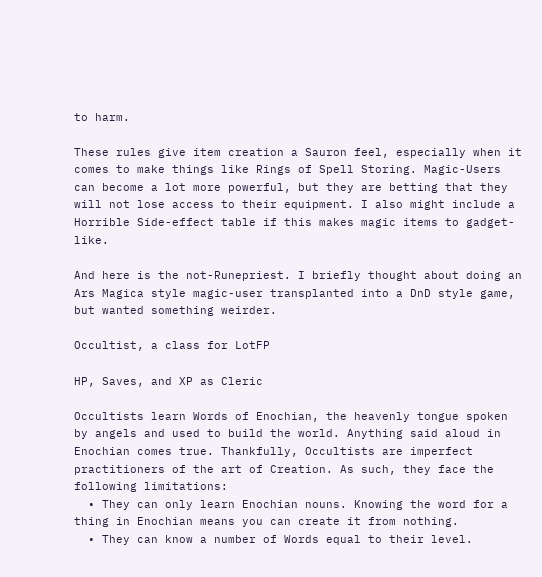to harm.

These rules give item creation a Sauron feel, especially when it comes to make things like Rings of Spell Storing. Magic-Users can become a lot more powerful, but they are betting that they will not lose access to their equipment. I also might include a Horrible Side-effect table if this makes magic items to gadget-like.

And here is the not-Runepriest. I briefly thought about doing an Ars Magica style magic-user transplanted into a DnD style game, but wanted something weirder.

Occultist, a class for LotFP

HP, Saves, and XP as Cleric

Occultists learn Words of Enochian, the heavenly tongue spoken by angels and used to build the world. Anything said aloud in Enochian comes true. Thankfully, Occultists are imperfect practitioners of the art of Creation. As such, they face the following limitations:
  • They can only learn Enochian nouns. Knowing the word for a thing in Enochian means you can create it from nothing.
  • They can know a number of Words equal to their level.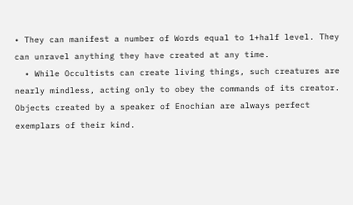• They can manifest a number of Words equal to 1+half level. They can unravel anything they have created at any time.
  • While Occultists can create living things, such creatures are nearly mindless, acting only to obey the commands of its creator.
Objects created by a speaker of Enochian are always perfect exemplars of their kind.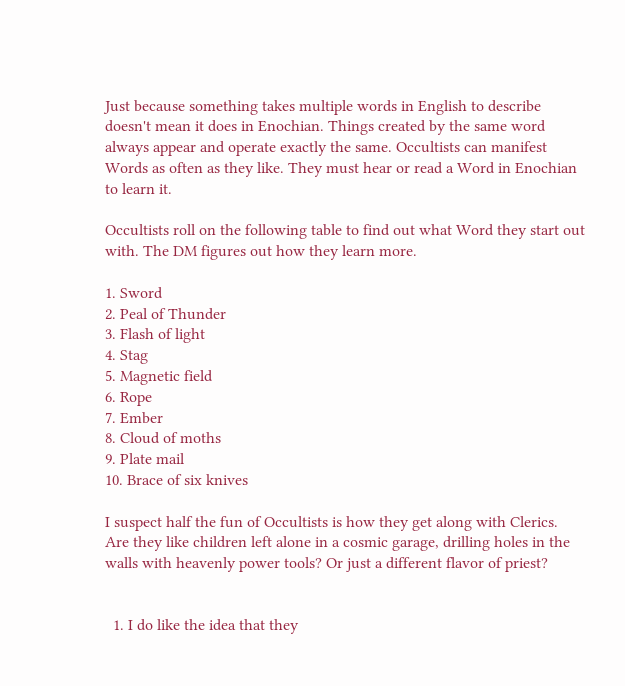Just because something takes multiple words in English to describe doesn't mean it does in Enochian. Things created by the same word always appear and operate exactly the same. Occultists can manifest Words as often as they like. They must hear or read a Word in Enochian to learn it.

Occultists roll on the following table to find out what Word they start out with. The DM figures out how they learn more.

1. Sword
2. Peal of Thunder
3. Flash of light
4. Stag
5. Magnetic field
6. Rope
7. Ember
8. Cloud of moths
9. Plate mail
10. Brace of six knives

I suspect half the fun of Occultists is how they get along with Clerics. Are they like children left alone in a cosmic garage, drilling holes in the walls with heavenly power tools? Or just a different flavor of priest?


  1. I do like the idea that they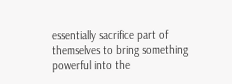essentially sacrifice part of themselves to bring something powerful into the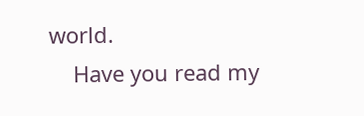world.
    Have you read my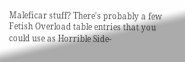Maleficar stuff? There's probably a few Fetish Overload table entries that you could use as Horrible Side-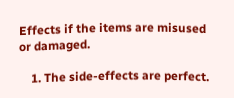Effects if the items are misused or damaged.

    1. The side-effects are perfect.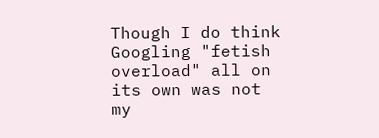Though I do think Googling "fetish overload" all on its own was not my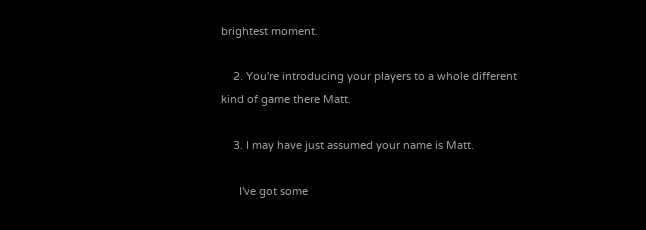brightest moment.

    2. You're introducing your players to a whole different kind of game there Matt.

    3. I may have just assumed your name is Matt.

      I've got some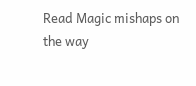Read Magic mishaps on the way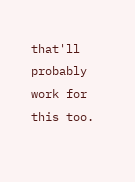that'll probably work for this too.